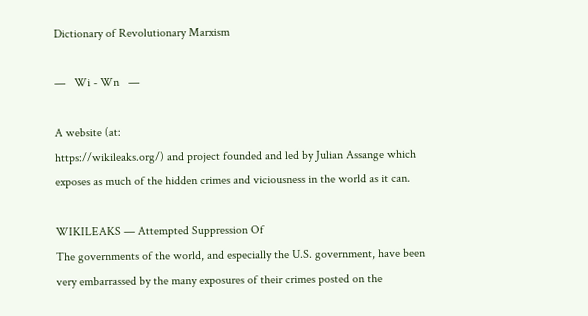Dictionary of Revolutionary Marxism

—   Wi - Wn   —

A website (at:
https://wikileaks.org/) and project founded and led by Julian Assange which exposes as much of the hidden crimes and viciousness in the world as it can.

WIKILEAKS — Attempted Suppression Of
The governments of the world, and especially the U.S. government, have been very embarrassed by the many exposures of their crimes posted on the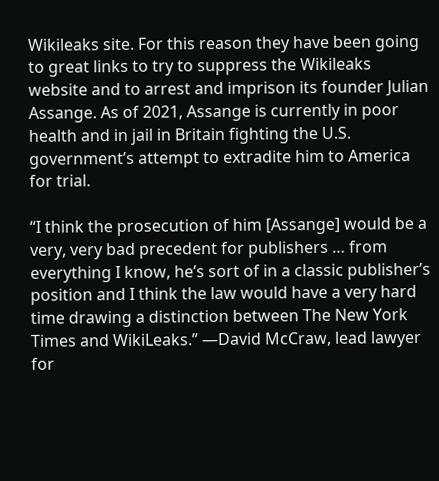Wikileaks site. For this reason they have been going to great links to try to suppress the Wikileaks website and to arrest and imprison its founder Julian Assange. As of 2021, Assange is currently in poor health and in jail in Britain fighting the U.S. government’s attempt to extradite him to America for trial.

“I think the prosecution of him [Assange] would be a very, very bad precedent for publishers … from everything I know, he’s sort of in a classic publisher’s position and I think the law would have a very hard time drawing a distinction between The New York Times and WikiLeaks.” —David McCraw, lead lawyer for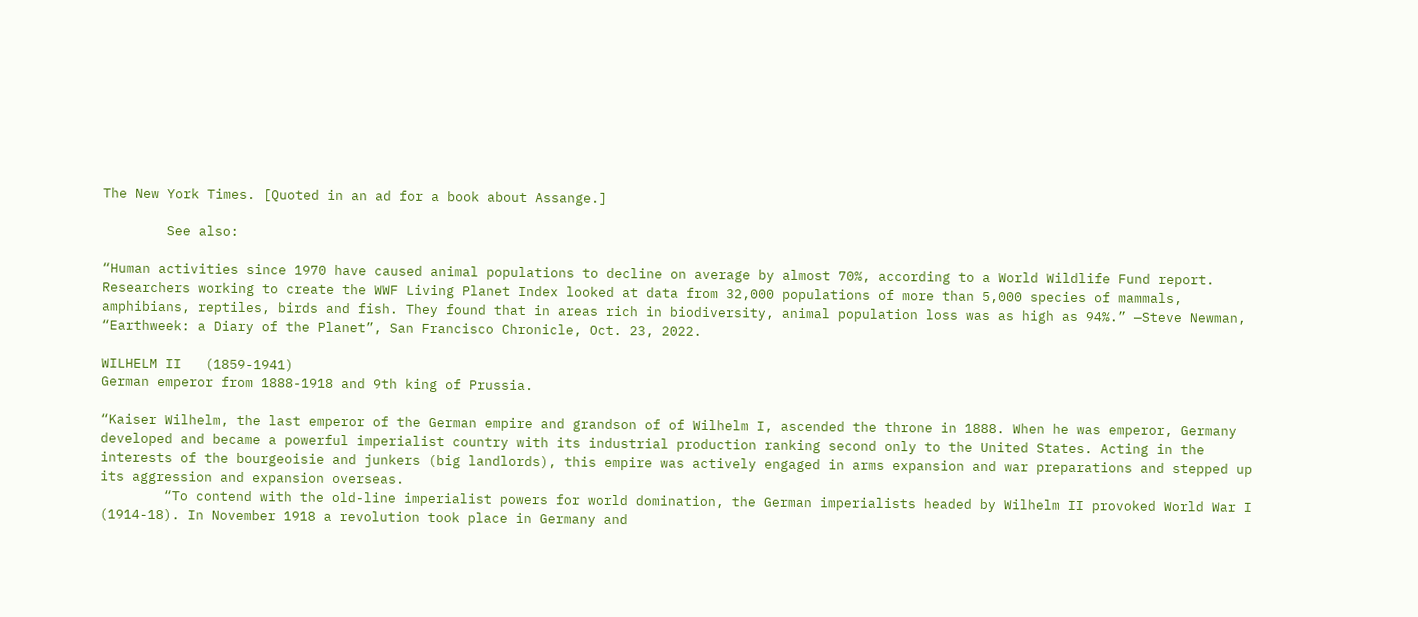The New York Times. [Quoted in an ad for a book about Assange.]

        See also:

“Human activities since 1970 have caused animal populations to decline on average by almost 70%, according to a World Wildlife Fund report. Researchers working to create the WWF Living Planet Index looked at data from 32,000 populations of more than 5,000 species of mammals, amphibians, reptiles, birds and fish. They found that in areas rich in biodiversity, animal population loss was as high as 94%.” —Steve Newman, “Earthweek: a Diary of the Planet”, San Francisco Chronicle, Oct. 23, 2022.

WILHELM II   (1859-1941)
German emperor from 1888-1918 and 9th king of Prussia.

“Kaiser Wilhelm, the last emperor of the German empire and grandson of of Wilhelm I, ascended the throne in 1888. When he was emperor, Germany developed and became a powerful imperialist country with its industrial production ranking second only to the United States. Acting in the interests of the bourgeoisie and junkers (big landlords), this empire was actively engaged in arms expansion and war preparations and stepped up its aggression and expansion overseas.
        “To contend with the old-line imperialist powers for world domination, the German imperialists headed by Wilhelm II provoked World War I (1914-18). In November 1918 a revolution took place in Germany and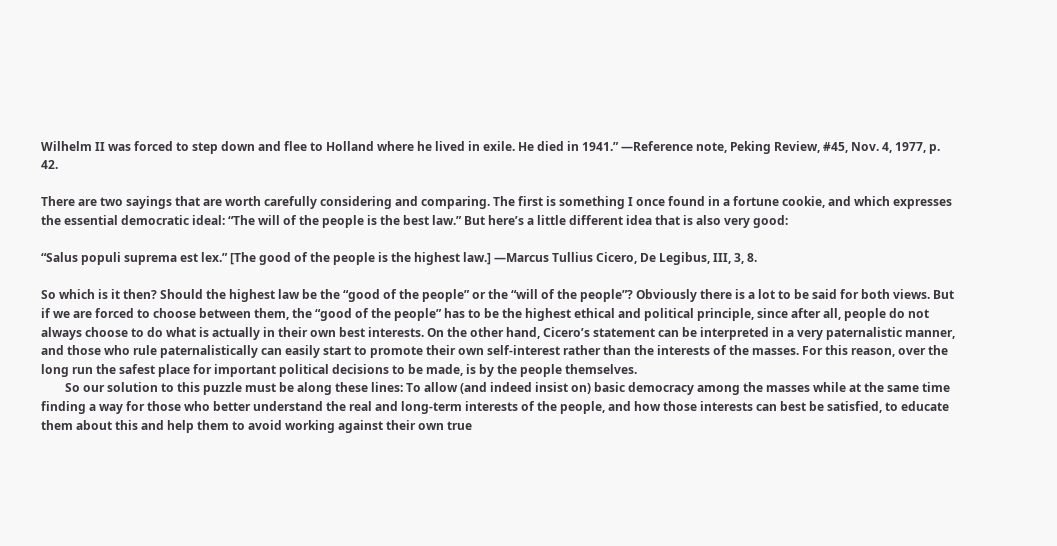Wilhelm II was forced to step down and flee to Holland where he lived in exile. He died in 1941.” —Reference note, Peking Review, #45, Nov. 4, 1977, p. 42.

There are two sayings that are worth carefully considering and comparing. The first is something I once found in a fortune cookie, and which expresses the essential democratic ideal: “The will of the people is the best law.” But here’s a little different idea that is also very good:

“Salus populi suprema est lex.” [The good of the people is the highest law.] —Marcus Tullius Cicero, De Legibus, III, 3, 8.

So which is it then? Should the highest law be the “good of the people” or the “will of the people”? Obviously there is a lot to be said for both views. But if we are forced to choose between them, the “good of the people” has to be the highest ethical and political principle, since after all, people do not always choose to do what is actually in their own best interests. On the other hand, Cicero’s statement can be interpreted in a very paternalistic manner, and those who rule paternalistically can easily start to promote their own self-interest rather than the interests of the masses. For this reason, over the long run the safest place for important political decisions to be made, is by the people themselves.
        So our solution to this puzzle must be along these lines: To allow (and indeed insist on) basic democracy among the masses while at the same time finding a way for those who better understand the real and long-term interests of the people, and how those interests can best be satisfied, to educate them about this and help them to avoid working against their own true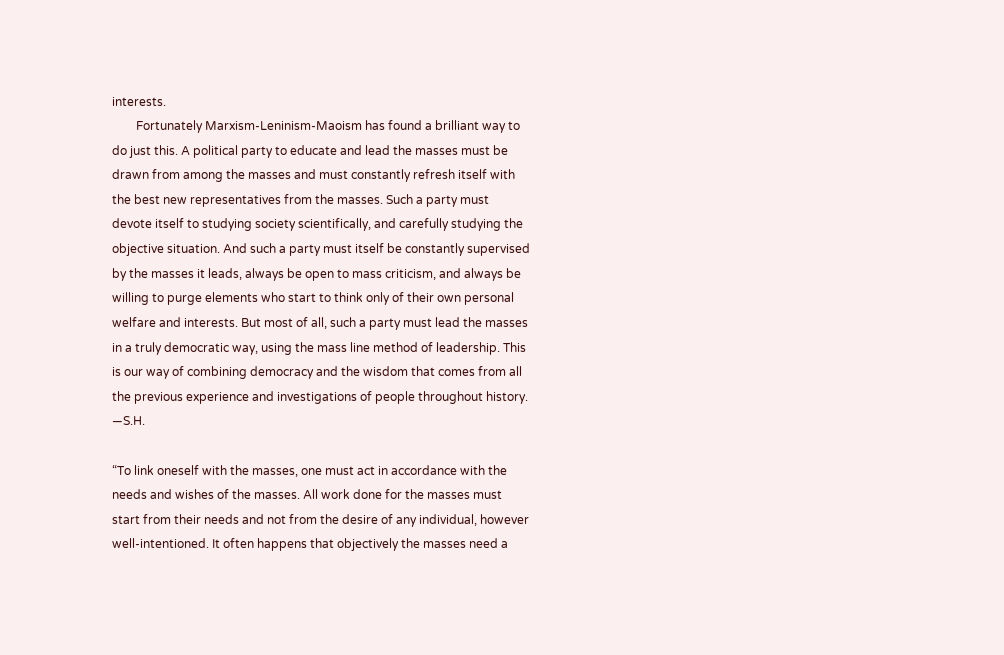interests.
        Fortunately Marxism-Leninism-Maoism has found a brilliant way to do just this. A political party to educate and lead the masses must be drawn from among the masses and must constantly refresh itself with the best new representatives from the masses. Such a party must devote itself to studying society scientifically, and carefully studying the objective situation. And such a party must itself be constantly supervised by the masses it leads, always be open to mass criticism, and always be willing to purge elements who start to think only of their own personal welfare and interests. But most of all, such a party must lead the masses in a truly democratic way, using the mass line method of leadership. This is our way of combining democracy and the wisdom that comes from all the previous experience and investigations of people throughout history. —S.H.

“To link oneself with the masses, one must act in accordance with the needs and wishes of the masses. All work done for the masses must start from their needs and not from the desire of any individual, however well-intentioned. It often happens that objectively the masses need a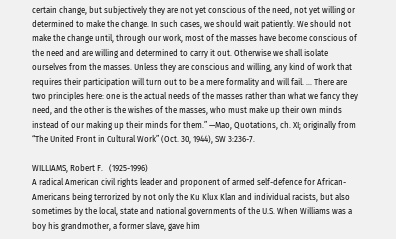certain change, but subjectively they are not yet conscious of the need, not yet willing or determined to make the change. In such cases, we should wait patiently. We should not make the change until, through our work, most of the masses have become conscious of the need and are willing and determined to carry it out. Otherwise we shall isolate ourselves from the masses. Unless they are conscious and willing, any kind of work that requires their participation will turn out to be a mere formality and will fail. ... There are two principles here: one is the actual needs of the masses rather than what we fancy they need, and the other is the wishes of the masses, who must make up their own minds instead of our making up their minds for them.” —Mao, Quotations, ch. XI; originally from “The United Front in Cultural Work” (Oct. 30, 1944), SW 3:236-7.

WILLIAMS, Robert F.   (1925-1996)
A radical American civil rights leader and proponent of armed self-defence for African-Americans being terrorized by not only the Ku Klux Klan and individual racists, but also sometimes by the local, state and national governments of the U.S. When Williams was a boy his grandmother, a former slave, gave him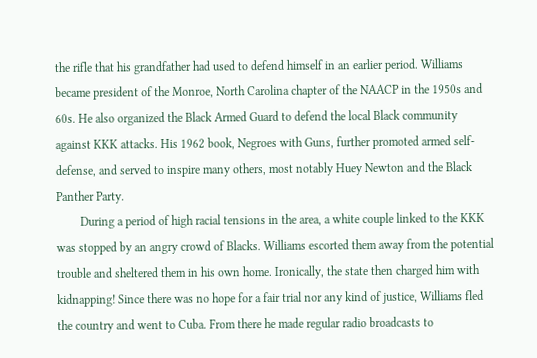the rifle that his grandfather had used to defend himself in an earlier period. Williams became president of the Monroe, North Carolina chapter of the NAACP in the 1950s and 60s. He also organized the Black Armed Guard to defend the local Black community against KKK attacks. His 1962 book, Negroes with Guns, further promoted armed self-defense, and served to inspire many others, most notably Huey Newton and the Black Panther Party.
        During a period of high racial tensions in the area, a white couple linked to the KKK was stopped by an angry crowd of Blacks. Williams escorted them away from the potential trouble and sheltered them in his own home. Ironically, the state then charged him with kidnapping! Since there was no hope for a fair trial nor any kind of justice, Williams fled the country and went to Cuba. From there he made regular radio broadcasts to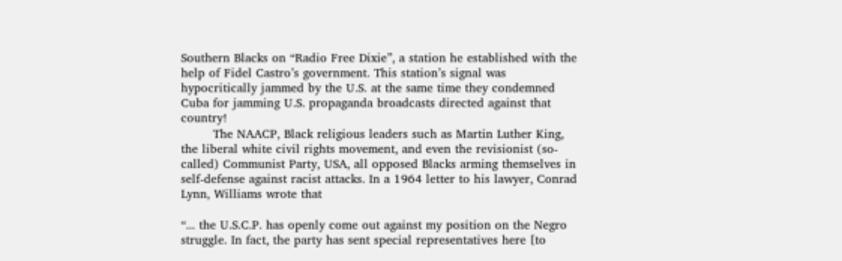Southern Blacks on “Radio Free Dixie”, a station he established with the help of Fidel Castro’s government. This station’s signal was hypocritically jammed by the U.S. at the same time they condemned Cuba for jamming U.S. propaganda broadcasts directed against that country!
        The NAACP, Black religious leaders such as Martin Luther King, the liberal white civil rights movement, and even the revisionist (so-called) Communist Party, USA, all opposed Blacks arming themselves in self-defense against racist attacks. In a 1964 letter to his lawyer, Conrad Lynn, Williams wrote that

“... the U.S.C.P. has openly come out against my position on the Negro struggle. In fact, the party has sent special representatives here [to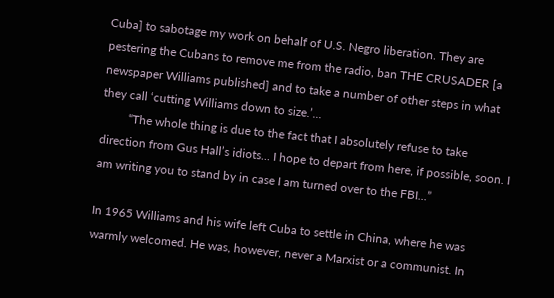Cuba] to sabotage my work on behalf of U.S. Negro liberation. They are pestering the Cubans to remove me from the radio, ban THE CRUSADER [a newspaper Williams published] and to take a number of other steps in what they call ‘cutting Williams down to size.’...
         “The whole thing is due to the fact that I absolutely refuse to take direction from Gus Hall’s idiots... I hope to depart from here, if possible, soon. I am writing you to stand by in case I am turned over to the FBI...”

In 1965 Williams and his wife left Cuba to settle in China, where he was warmly welcomed. He was, however, never a Marxist or a communist. In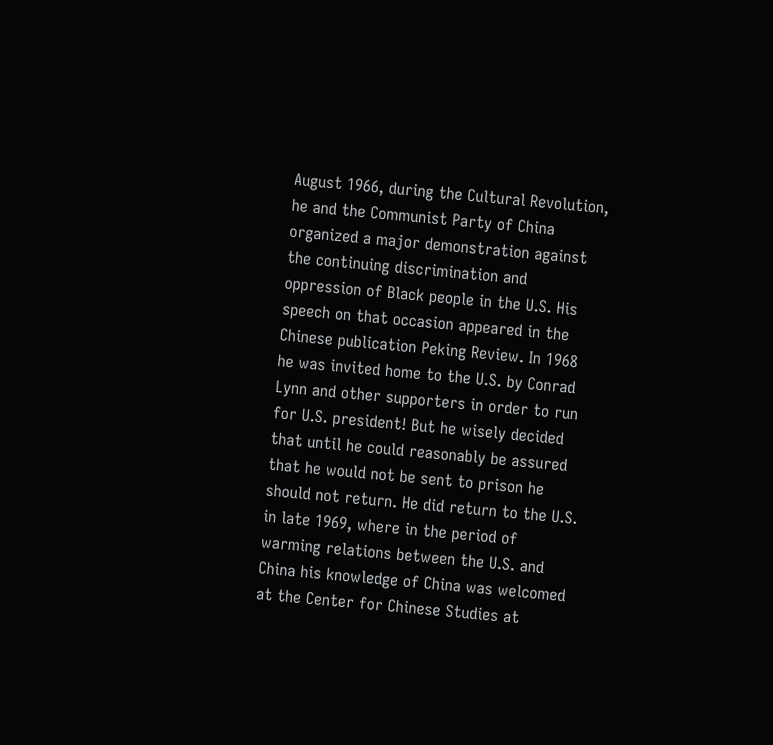August 1966, during the Cultural Revolution, he and the Communist Party of China organized a major demonstration against the continuing discrimination and oppression of Black people in the U.S. His speech on that occasion appeared in the Chinese publication Peking Review. In 1968 he was invited home to the U.S. by Conrad Lynn and other supporters in order to run for U.S. president! But he wisely decided that until he could reasonably be assured that he would not be sent to prison he should not return. He did return to the U.S. in late 1969, where in the period of warming relations between the U.S. and China his knowledge of China was welcomed at the Center for Chinese Studies at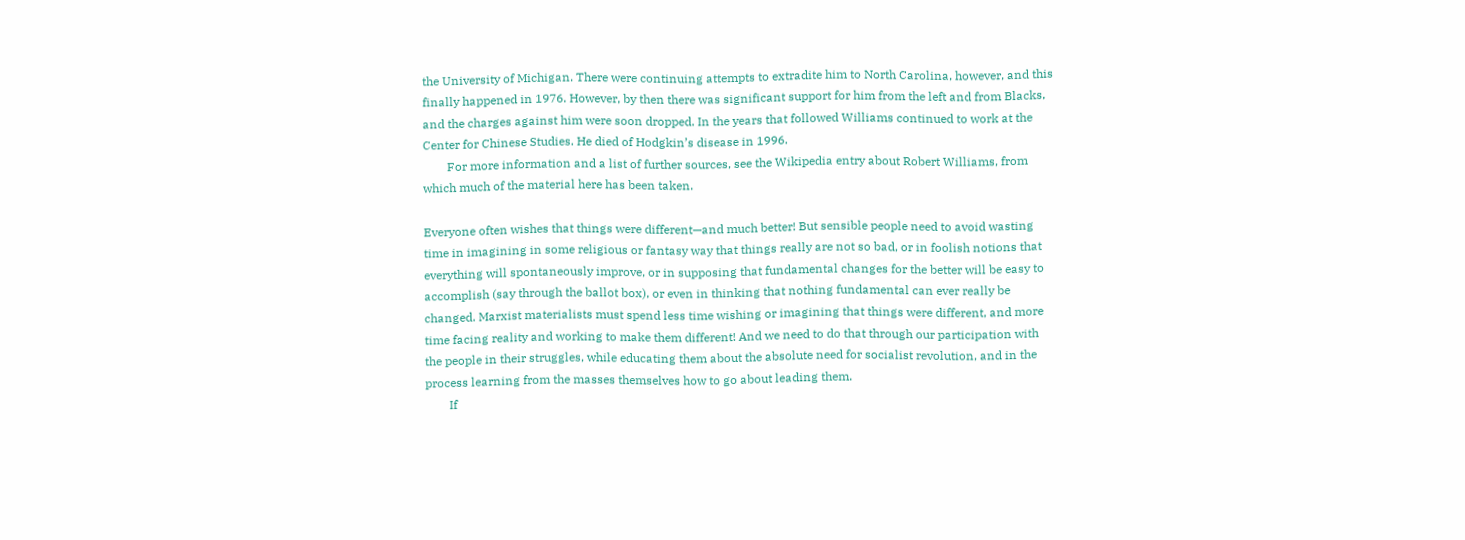the University of Michigan. There were continuing attempts to extradite him to North Carolina, however, and this finally happened in 1976. However, by then there was significant support for him from the left and from Blacks, and the charges against him were soon dropped. In the years that followed Williams continued to work at the Center for Chinese Studies. He died of Hodgkin’s disease in 1996.
        For more information and a list of further sources, see the Wikipedia entry about Robert Williams, from which much of the material here has been taken.

Everyone often wishes that things were different—and much better! But sensible people need to avoid wasting time in imagining in some religious or fantasy way that things really are not so bad, or in foolish notions that everything will spontaneously improve, or in supposing that fundamental changes for the better will be easy to accomplish (say through the ballot box), or even in thinking that nothing fundamental can ever really be changed. Marxist materialists must spend less time wishing or imagining that things were different, and more time facing reality and working to make them different! And we need to do that through our participation with the people in their struggles, while educating them about the absolute need for socialist revolution, and in the process learning from the masses themselves how to go about leading them.
        If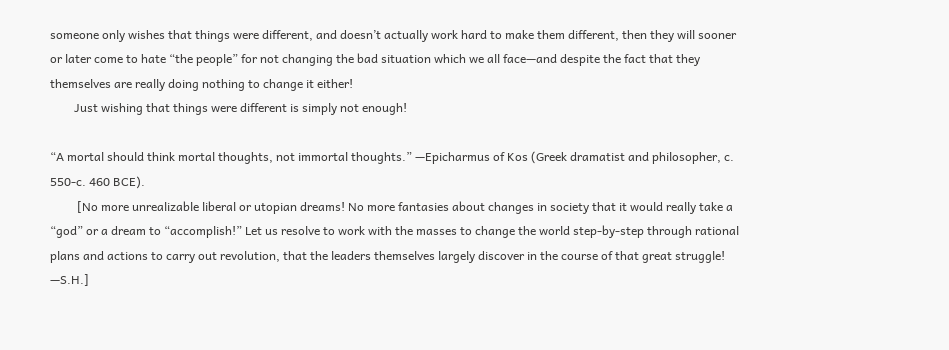someone only wishes that things were different, and doesn’t actually work hard to make them different, then they will sooner or later come to hate “the people” for not changing the bad situation which we all face—and despite the fact that they themselves are really doing nothing to change it either!
        Just wishing that things were different is simply not enough!

“A mortal should think mortal thoughts, not immortal thoughts.” —Epicharmus of Kos (Greek dramatist and philosopher, c. 550-c. 460 BCE).
         [No more unrealizable liberal or utopian dreams! No more fantasies about changes in society that it would really take a “god” or a dream to “accomplish!” Let us resolve to work with the masses to change the world step-by-step through rational plans and actions to carry out revolution, that the leaders themselves largely discover in the course of that great struggle! —S.H.]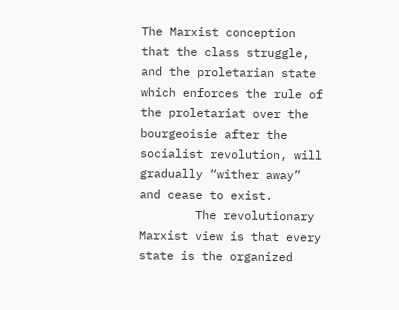The Marxist conception that the class struggle, and the proletarian state which enforces the rule of the proletariat over the bourgeoisie after the socialist revolution, will gradually “wither away” and cease to exist.
        The revolutionary Marxist view is that every
state is the organized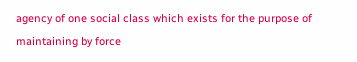agency of one social class which exists for the purpose of maintaining by force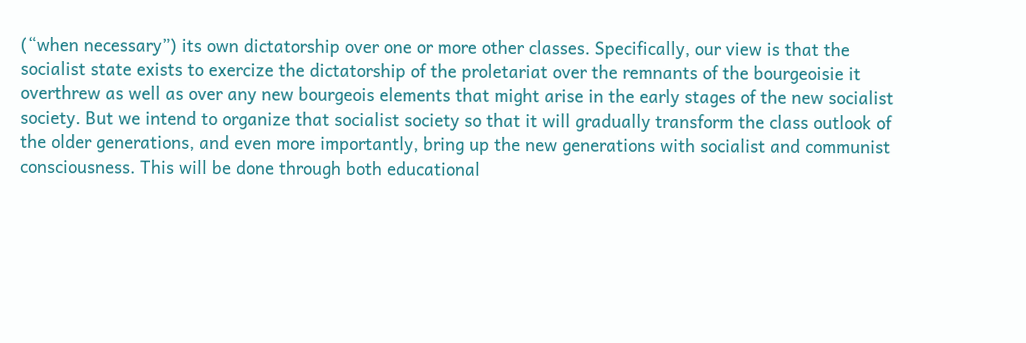(“when necessary”) its own dictatorship over one or more other classes. Specifically, our view is that the socialist state exists to exercize the dictatorship of the proletariat over the remnants of the bourgeoisie it overthrew as well as over any new bourgeois elements that might arise in the early stages of the new socialist society. But we intend to organize that socialist society so that it will gradually transform the class outlook of the older generations, and even more importantly, bring up the new generations with socialist and communist consciousness. This will be done through both educational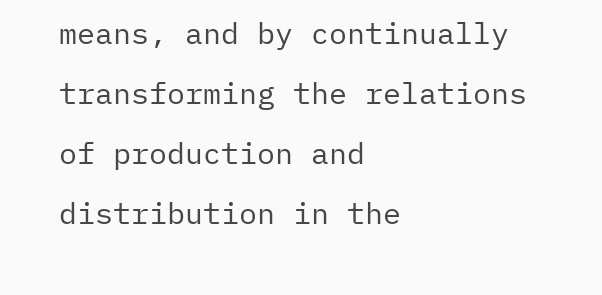means, and by continually transforming the relations of production and distribution in the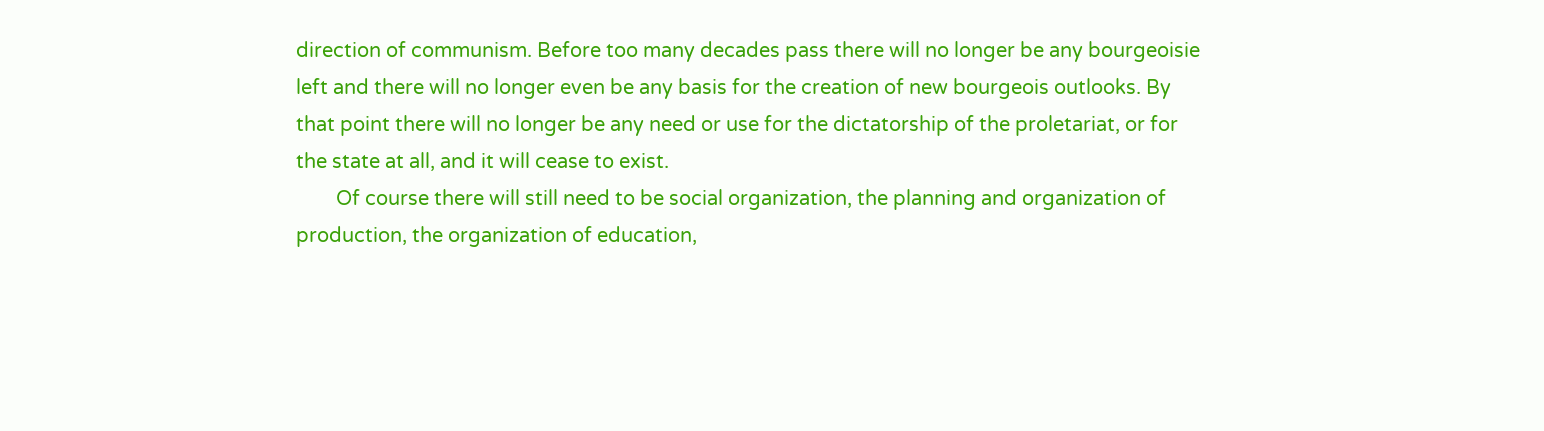direction of communism. Before too many decades pass there will no longer be any bourgeoisie left and there will no longer even be any basis for the creation of new bourgeois outlooks. By that point there will no longer be any need or use for the dictatorship of the proletariat, or for the state at all, and it will cease to exist.
        Of course there will still need to be social organization, the planning and organization of production, the organization of education,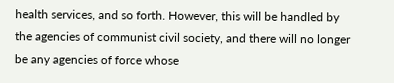health services, and so forth. However, this will be handled by the agencies of communist civil society, and there will no longer be any agencies of force whose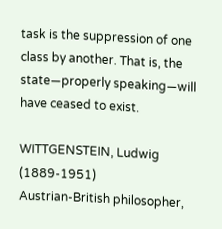task is the suppression of one class by another. That is, the state—properly speaking—will have ceased to exist.

WITTGENSTEIN, Ludwig   (1889-1951)
Austrian-British philosopher,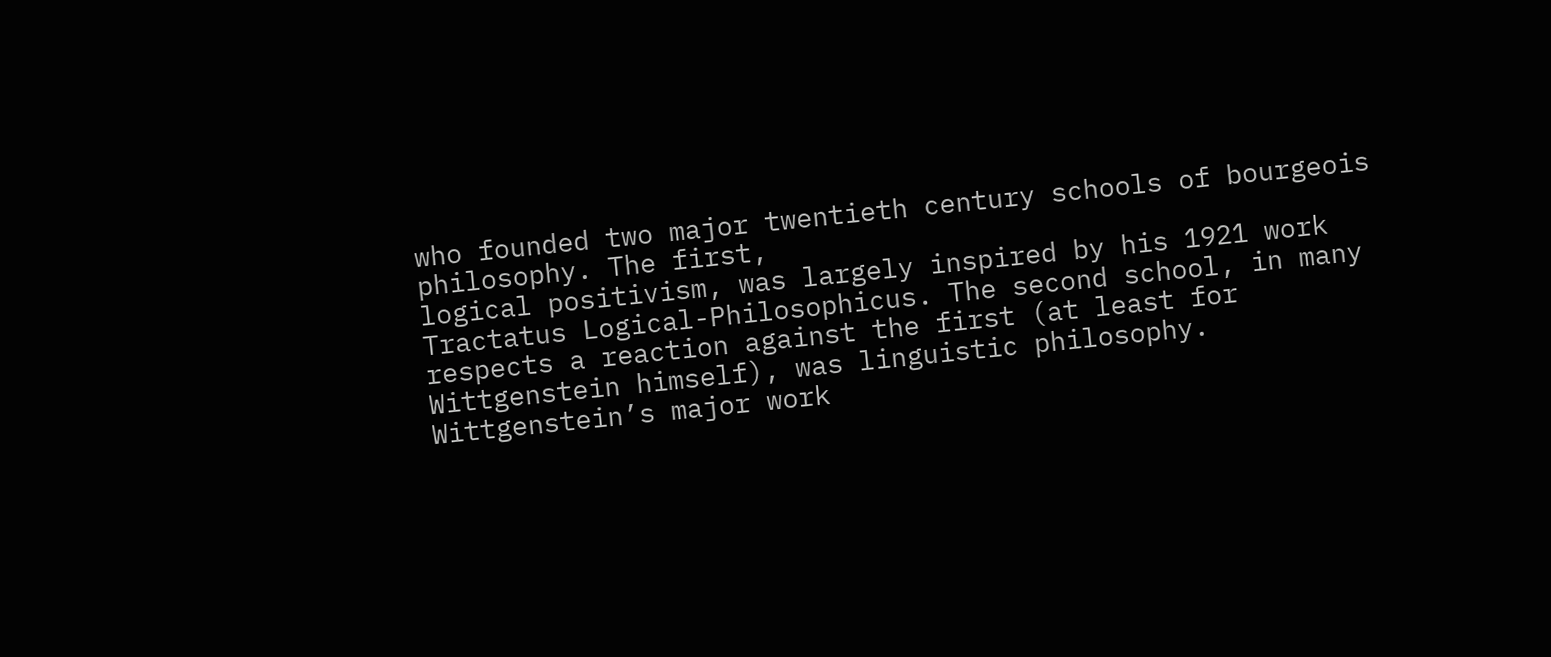who founded two major twentieth century schools of bourgeois philosophy. The first,
logical positivism, was largely inspired by his 1921 work Tractatus Logical-Philosophicus. The second school, in many respects a reaction against the first (at least for Wittgenstein himself), was linguistic philosophy. Wittgenstein’s major work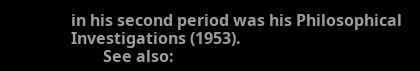in his second period was his Philosophical Investigations (1953).
        See also: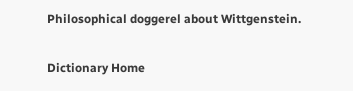Philosophical doggerel about Wittgenstein.

Dictionary Home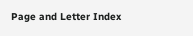Page and Letter Index